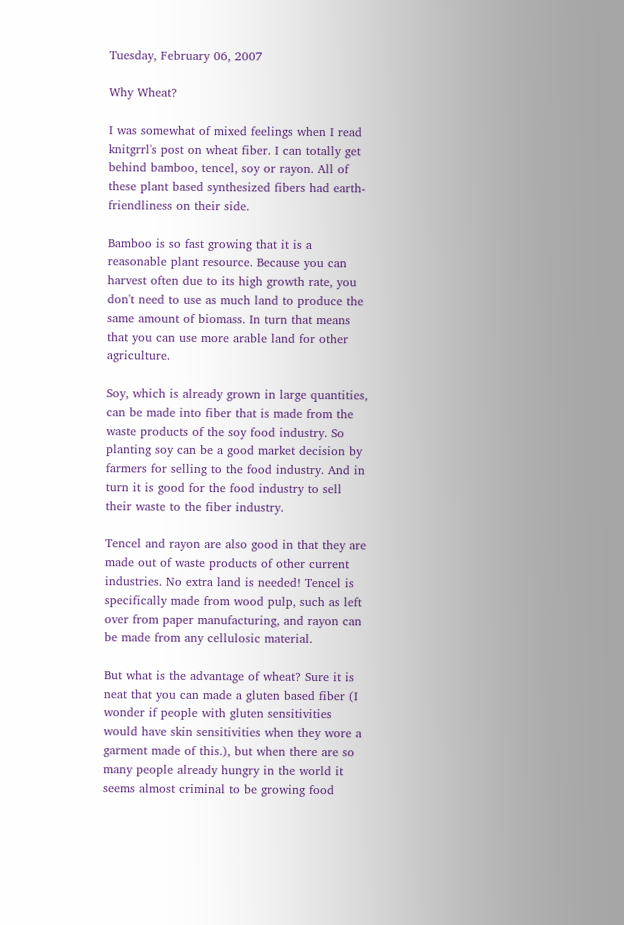Tuesday, February 06, 2007

Why Wheat?

I was somewhat of mixed feelings when I read knitgrrl's post on wheat fiber. I can totally get behind bamboo, tencel, soy or rayon. All of these plant based synthesized fibers had earth-friendliness on their side.

Bamboo is so fast growing that it is a reasonable plant resource. Because you can harvest often due to its high growth rate, you don't need to use as much land to produce the same amount of biomass. In turn that means that you can use more arable land for other agriculture.

Soy, which is already grown in large quantities, can be made into fiber that is made from the waste products of the soy food industry. So planting soy can be a good market decision by farmers for selling to the food industry. And in turn it is good for the food industry to sell their waste to the fiber industry.

Tencel and rayon are also good in that they are made out of waste products of other current industries. No extra land is needed! Tencel is specifically made from wood pulp, such as left over from paper manufacturing, and rayon can be made from any cellulosic material.

But what is the advantage of wheat? Sure it is neat that you can made a gluten based fiber (I wonder if people with gluten sensitivities would have skin sensitivities when they wore a garment made of this.), but when there are so many people already hungry in the world it seems almost criminal to be growing food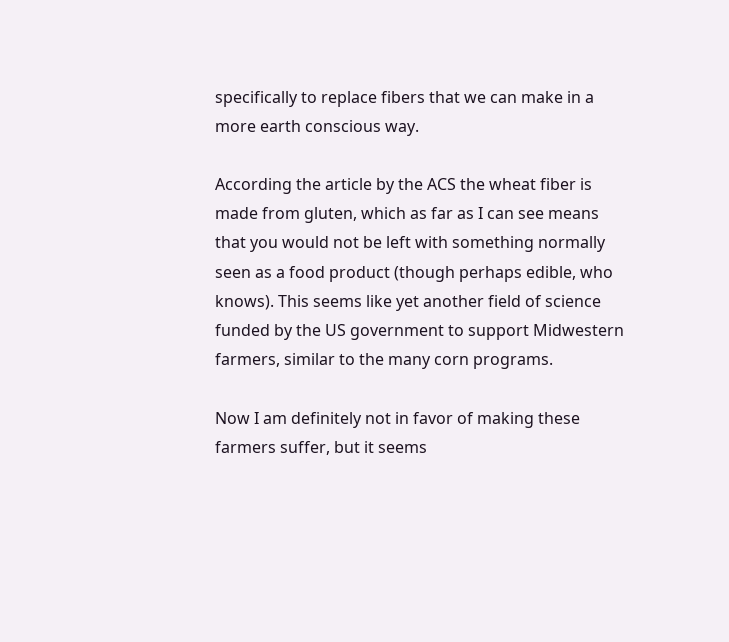specifically to replace fibers that we can make in a more earth conscious way.

According the article by the ACS the wheat fiber is made from gluten, which as far as I can see means that you would not be left with something normally seen as a food product (though perhaps edible, who knows). This seems like yet another field of science funded by the US government to support Midwestern farmers, similar to the many corn programs.

Now I am definitely not in favor of making these farmers suffer, but it seems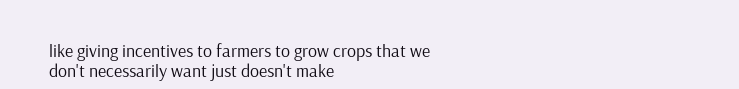like giving incentives to farmers to grow crops that we don't necessarily want just doesn't make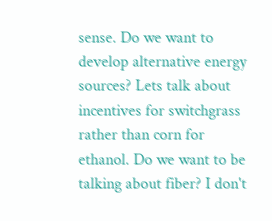sense. Do we want to develop alternative energy sources? Lets talk about incentives for switchgrass rather than corn for ethanol. Do we want to be talking about fiber? I don't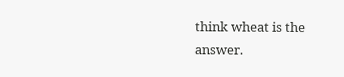think wheat is the answer.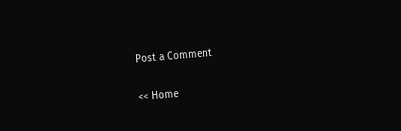Post a Comment

<< Home